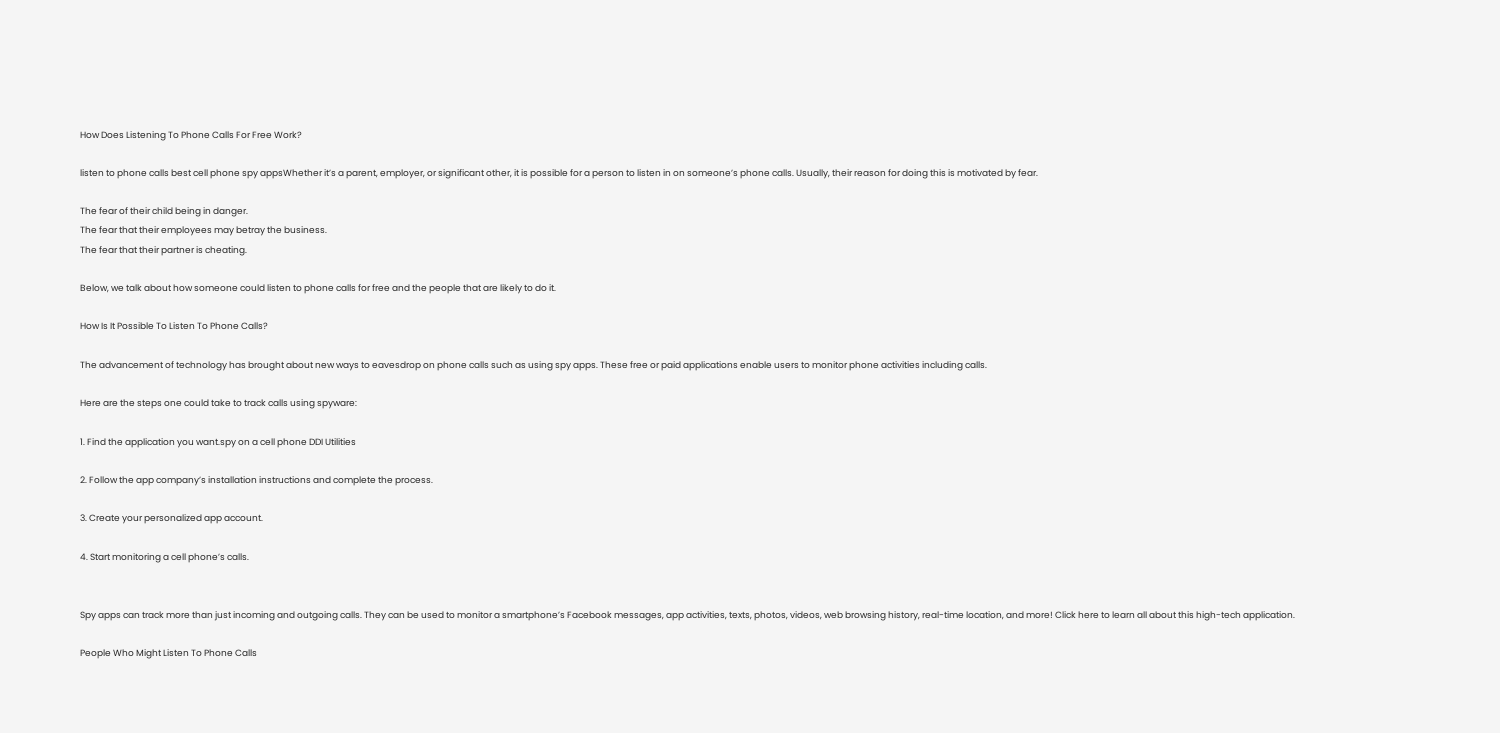How Does Listening To Phone Calls For Free Work?

listen to phone calls best cell phone spy appsWhether it’s a parent, employer, or significant other, it is possible for a person to listen in on someone’s phone calls. Usually, their reason for doing this is motivated by fear.

The fear of their child being in danger.
The fear that their employees may betray the business.
The fear that their partner is cheating.

Below, we talk about how someone could listen to phone calls for free and the people that are likely to do it.

How Is It Possible To Listen To Phone Calls?

The advancement of technology has brought about new ways to eavesdrop on phone calls such as using spy apps. These free or paid applications enable users to monitor phone activities including calls.

Here are the steps one could take to track calls using spyware:

1. Find the application you want.spy on a cell phone DDI Utilities

2. Follow the app company’s installation instructions and complete the process.

3. Create your personalized app account.

4. Start monitoring a cell phone’s calls.


Spy apps can track more than just incoming and outgoing calls. They can be used to monitor a smartphone’s Facebook messages, app activities, texts, photos, videos, web browsing history, real-time location, and more! Click here to learn all about this high-tech application.

People Who Might Listen To Phone Calls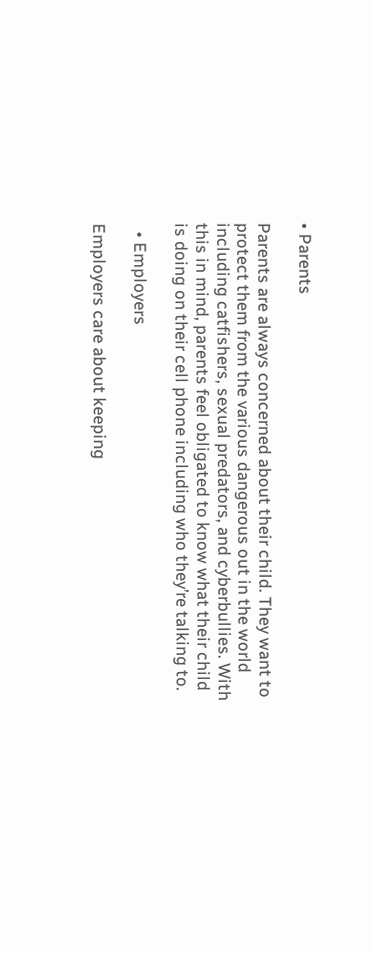• Parents

Parents are always concerned about their child. They want to protect them from the various dangerous out in the world including catfishers, sexual predators, and cyberbullies. With this in mind, parents feel obligated to know what their child is doing on their cell phone including who they’re talking to.

  • Employers

Employers care about keeping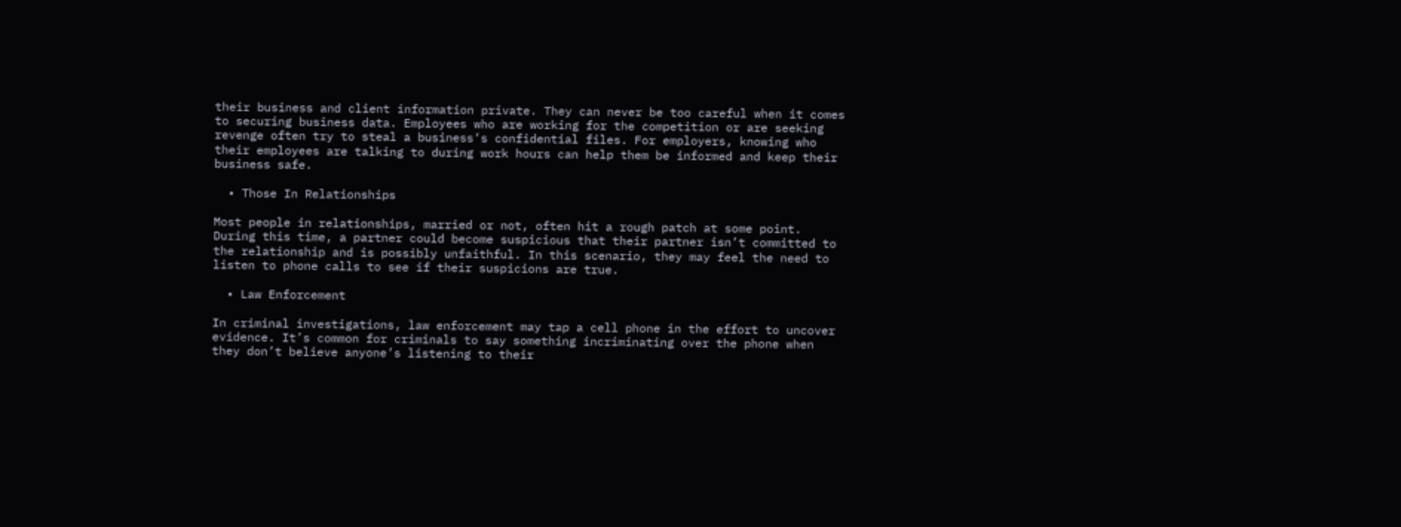their business and client information private. They can never be too careful when it comes to securing business data. Employees who are working for the competition or are seeking revenge often try to steal a business’s confidential files. For employers, knowing who their employees are talking to during work hours can help them be informed and keep their business safe.

  • Those In Relationships

Most people in relationships, married or not, often hit a rough patch at some point. During this time, a partner could become suspicious that their partner isn’t committed to the relationship and is possibly unfaithful. In this scenario, they may feel the need to listen to phone calls to see if their suspicions are true.

  • Law Enforcement

In criminal investigations, law enforcement may tap a cell phone in the effort to uncover evidence. It’s common for criminals to say something incriminating over the phone when they don’t believe anyone’s listening to their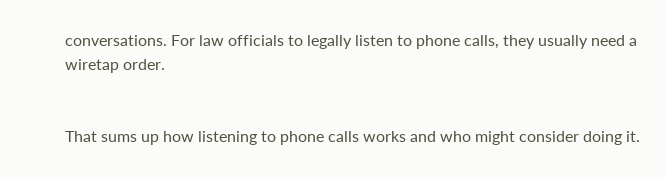conversations. For law officials to legally listen to phone calls, they usually need a wiretap order.


That sums up how listening to phone calls works and who might consider doing it.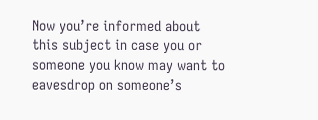Now you’re informed about this subject in case you or someone you know may want to eavesdrop on someone’s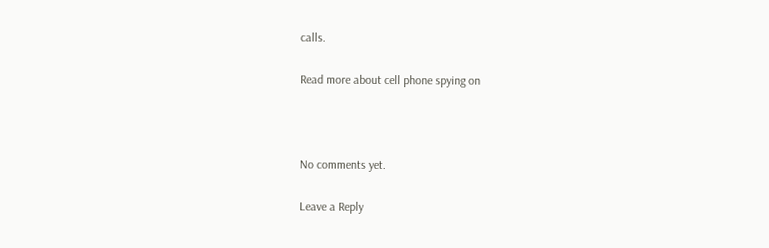calls.

Read more about cell phone spying on



No comments yet.

Leave a Reply